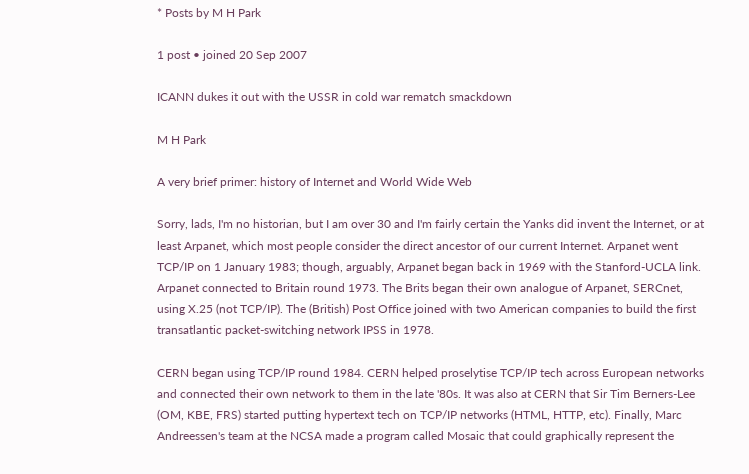* Posts by M H Park

1 post • joined 20 Sep 2007

ICANN dukes it out with the USSR in cold war rematch smackdown

M H Park

A very brief primer: history of Internet and World Wide Web

Sorry, lads, I'm no historian, but I am over 30 and I'm fairly certain the Yanks did invent the Internet, or at least Arpanet, which most people consider the direct ancestor of our current Internet. Arpanet went TCP/IP on 1 January 1983; though, arguably, Arpanet began back in 1969 with the Stanford-UCLA link. Arpanet connected to Britain round 1973. The Brits began their own analogue of Arpanet, SERCnet, using X.25 (not TCP/IP). The (British) Post Office joined with two American companies to build the first transatlantic packet-switching network IPSS in 1978.

CERN began using TCP/IP round 1984. CERN helped proselytise TCP/IP tech across European networks and connected their own network to them in the late '80s. It was also at CERN that Sir Tim Berners-Lee (OM, KBE, FRS) started putting hypertext tech on TCP/IP networks (HTML, HTTP, etc). Finally, Marc Andreessen's team at the NCSA made a program called Mosaic that could graphically represent the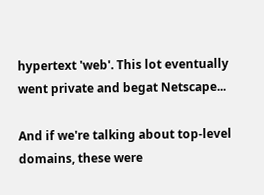hypertext 'web'. This lot eventually went private and begat Netscape...

And if we're talking about top-level domains, these were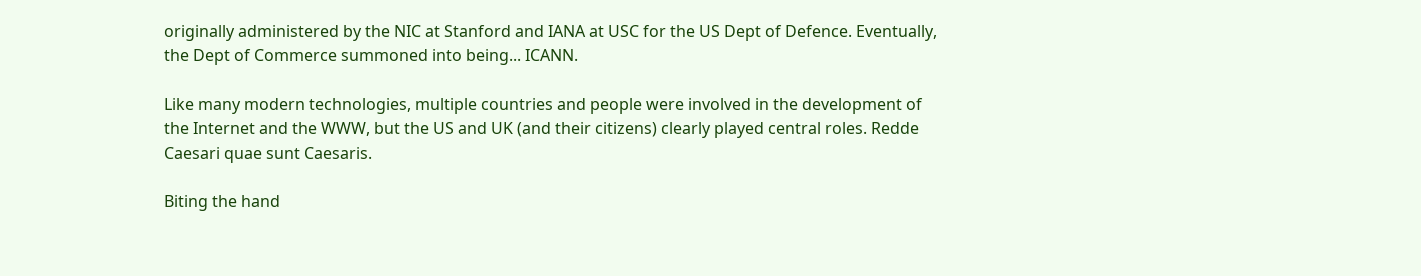originally administered by the NIC at Stanford and IANA at USC for the US Dept of Defence. Eventually, the Dept of Commerce summoned into being... ICANN.

Like many modern technologies, multiple countries and people were involved in the development of the Internet and the WWW, but the US and UK (and their citizens) clearly played central roles. Redde Caesari quae sunt Caesaris.

Biting the hand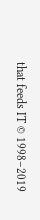that feeds IT © 1998–2019